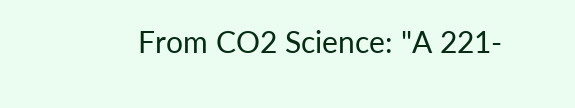From CO2 Science: "A 221-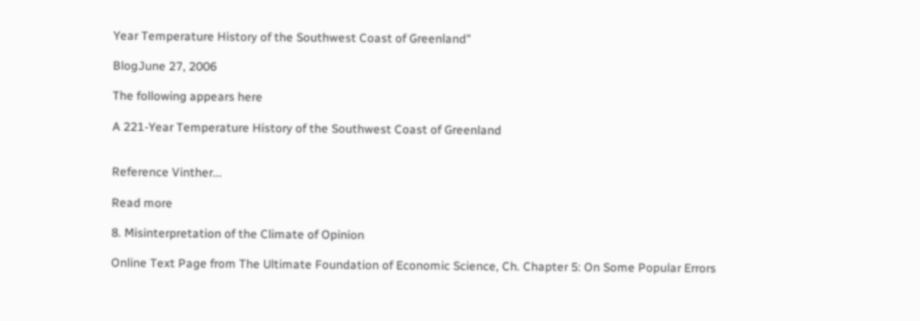Year Temperature History of the Southwest Coast of Greenland"

BlogJune 27, 2006

The following appears here

A 221-Year Temperature History of the Southwest Coast of Greenland


Reference Vinther...

Read more

8. Misinterpretation of the Climate of Opinion

Online Text Page from The Ultimate Foundation of Economic Science, Ch. Chapter 5: On Some Popular Errors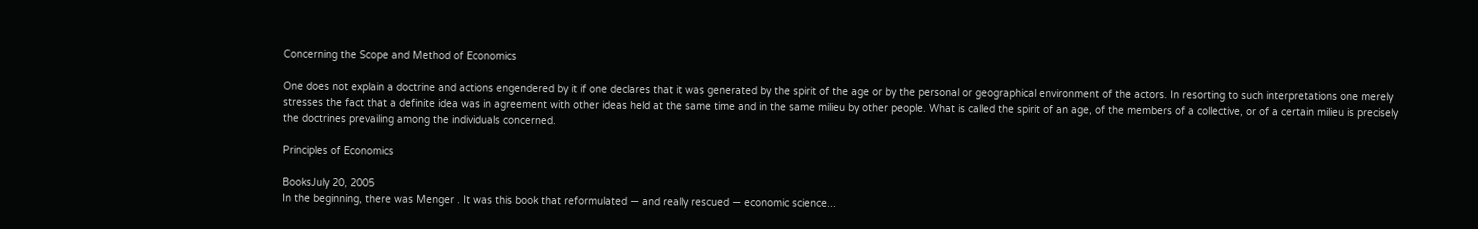Concerning the Scope and Method of Economics

One does not explain a doctrine and actions engendered by it if one declares that it was generated by the spirit of the age or by the personal or geographical environment of the actors. In resorting to such interpretations one merely stresses the fact that a definite idea was in agreement with other ideas held at the same time and in the same milieu by other people. What is called the spirit of an age, of the members of a collective, or of a certain milieu is precisely the doctrines prevailing among the individuals concerned.

Principles of Economics

BooksJuly 20, 2005
In the beginning, there was Menger . It was this book that reformulated — and really rescued — economic science...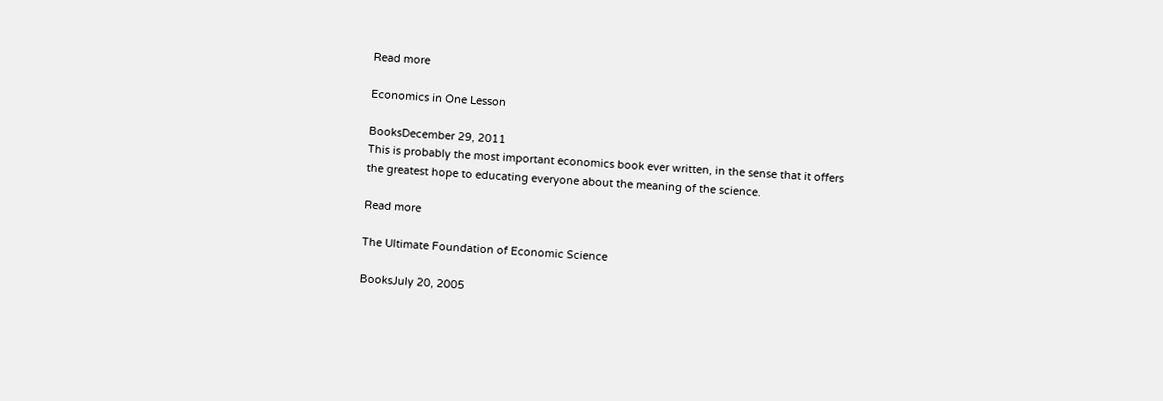Read more

Economics in One Lesson

BooksDecember 29, 2011
This is probably the most important economics book ever written, in the sense that it offers the greatest hope to educating everyone about the meaning of the science.

Read more

The Ultimate Foundation of Economic Science

BooksJuly 20, 2005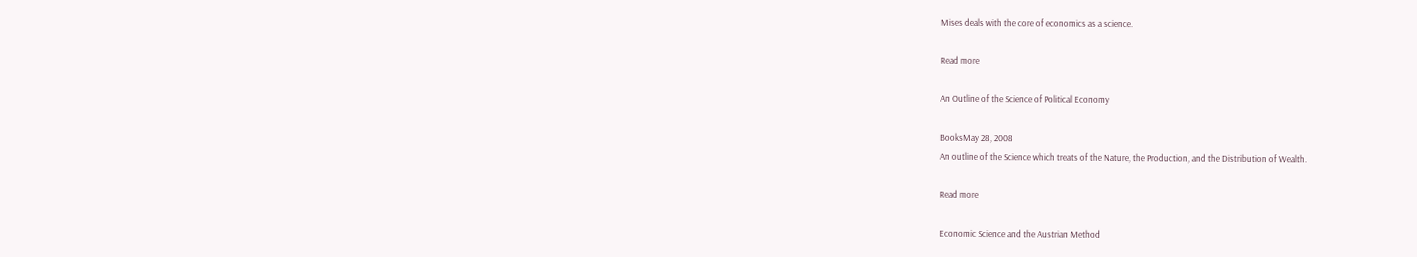Mises deals with the core of economics as a science.

Read more

An Outline of the Science of Political Economy

BooksMay 28, 2008
An outline of the Science which treats of the Nature, the Production, and the Distribution of Wealth.

Read more

Economic Science and the Austrian Method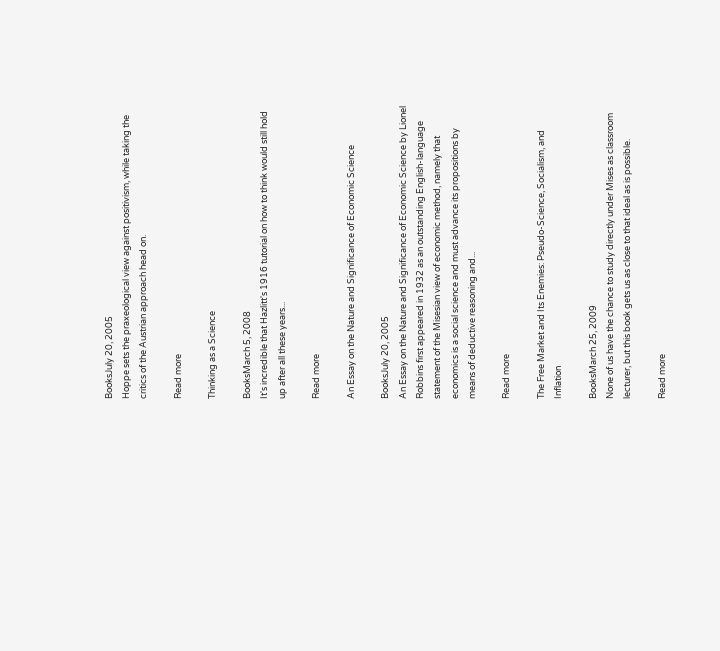BooksJuly 20, 2005
Hoppe sets the praxeological view against positivism, while taking the critics of the Austrian approach head on.

Read more

Thinking as a Science

BooksMarch 5, 2008
It's incredible that Hazlitt's 1916 tutorial on how to think would still hold up after all these years...

Read more

An Essay on the Nature and Significance of Economic Science

BooksJuly 20, 2005
An Essay on the Nature and Significance of Economic Science by Lionel Robbins first appeared in 1932 as an outstanding English-language statement of the Misesian view of economic method, namely that economics is a social science and must advance its propositions by means of deductive reasoning and...

Read more

The Free Market and Its Enemies: Pseudo-Science, Socialism, and Inflation

BooksMarch 25, 2009
None of us have the chance to study directly under Mises as classroom lecturer, but this book gets us as close to that ideal as is possible.

Read more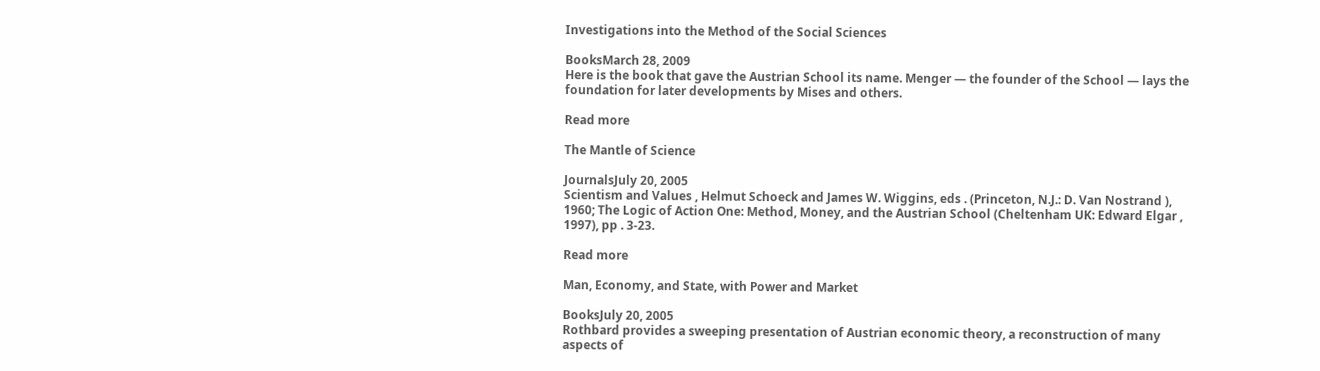Investigations into the Method of the Social Sciences

BooksMarch 28, 2009
Here is the book that gave the Austrian School its name. Menger — the founder of the School — lays the foundation for later developments by Mises and others.

Read more

The Mantle of Science

JournalsJuly 20, 2005
Scientism and Values , Helmut Schoeck and James W. Wiggins, eds . (Princeton, N.J.: D. Van Nostrand ), 1960; The Logic of Action One: Method, Money, and the Austrian School (Cheltenham UK: Edward Elgar , 1997), pp . 3-23.

Read more

Man, Economy, and State, with Power and Market

BooksJuly 20, 2005
Rothbard provides a sweeping presentation of Austrian economic theory, a reconstruction of many aspects of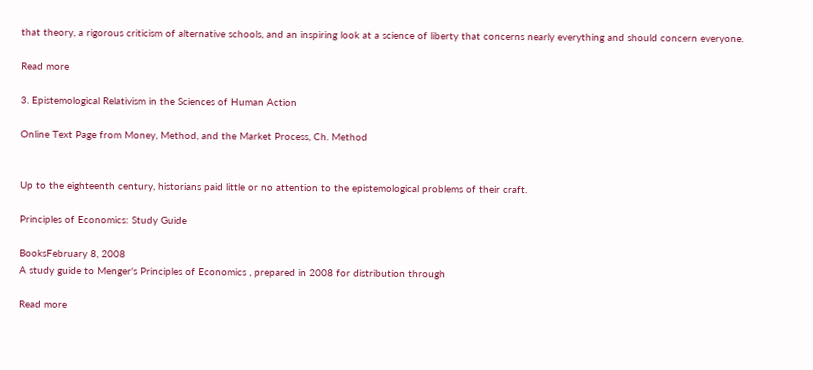that theory, a rigorous criticism of alternative schools, and an inspiring look at a science of liberty that concerns nearly everything and should concern everyone.

Read more

3. Epistemological Relativism in the Sciences of Human Action

Online Text Page from Money, Method, and the Market Process, Ch. Method


Up to the eighteenth century, historians paid little or no attention to the epistemological problems of their craft.

Principles of Economics: Study Guide

BooksFebruary 8, 2008
A study guide to Menger's Principles of Economics , prepared in 2008 for distribution through

Read more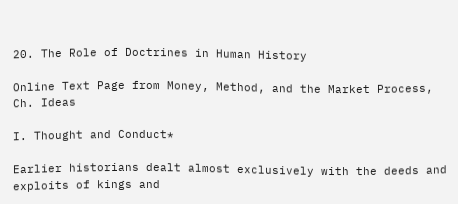20. The Role of Doctrines in Human History

Online Text Page from Money, Method, and the Market Process, Ch. Ideas

I. Thought and Conduct*

Earlier historians dealt almost exclusively with the deeds and exploits of kings and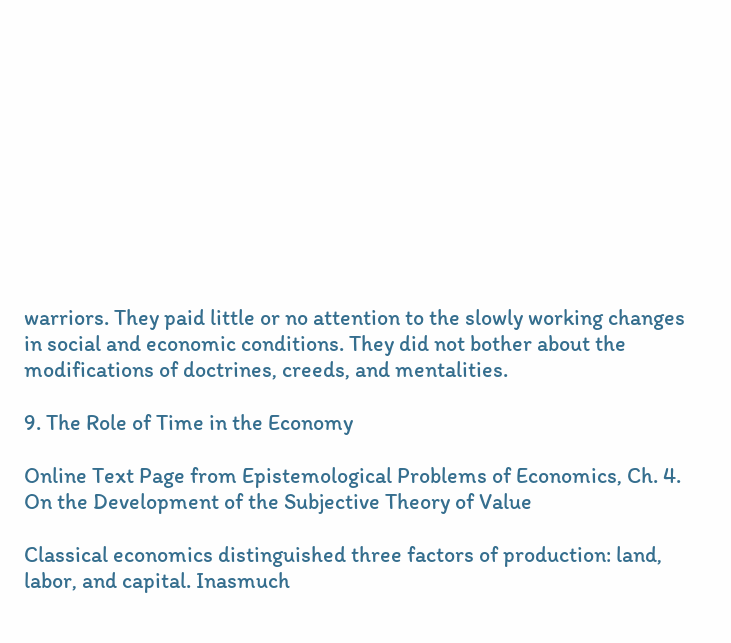warriors. They paid little or no attention to the slowly working changes in social and economic conditions. They did not bother about the modifications of doctrines, creeds, and mentalities.

9. The Role of Time in the Economy

Online Text Page from Epistemological Problems of Economics, Ch. 4. On the Development of the Subjective Theory of Value

Classical economics distinguished three factors of production: land, labor, and capital. Inasmuch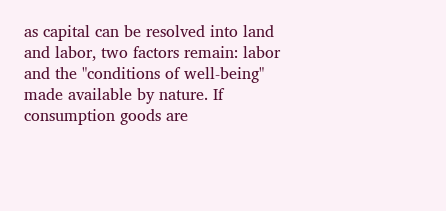as capital can be resolved into land and labor, two factors remain: labor and the "conditions of well-being" made available by nature. If consumption goods are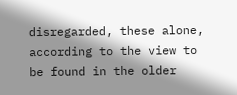disregarded, these alone, according to the view to be found in the older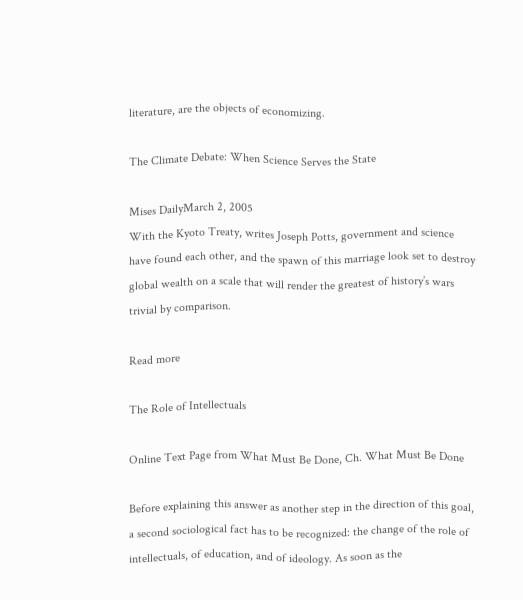literature, are the objects of economizing.

The Climate Debate: When Science Serves the State

Mises DailyMarch 2, 2005
With the Kyoto Treaty, writes Joseph Potts, government and science have found each other, and the spawn of this marriage look set to destroy global wealth on a scale that will render the greatest of history’s wars trivial by comparison.

Read more

The Role of Intellectuals

Online Text Page from What Must Be Done, Ch. What Must Be Done

Before explaining this answer as another step in the direction of this goal, a second sociological fact has to be recognized: the change of the role of intellectuals, of education, and of ideology. As soon as the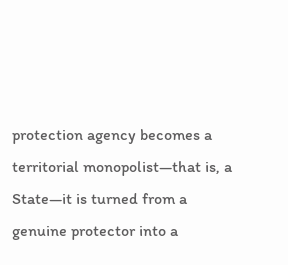protection agency becomes a territorial monopolist—that is, a State—it is turned from a genuine protector into a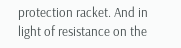protection racket. And in light of resistance on the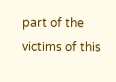part of the victims of this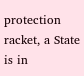protection racket, a State is in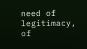need of legitimacy, of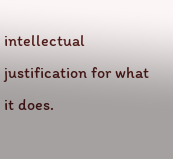intellectual justification for what it does.